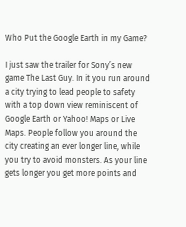Who Put the Google Earth in my Game?

I just saw the trailer for Sony’s new game The Last Guy. In it you run around a city trying to lead people to safety with a top down view reminiscent of Google Earth or Yahoo! Maps or Live Maps. People follow you around the city creating an ever longer line, while you try to avoid monsters. As your line gets longer you get more points and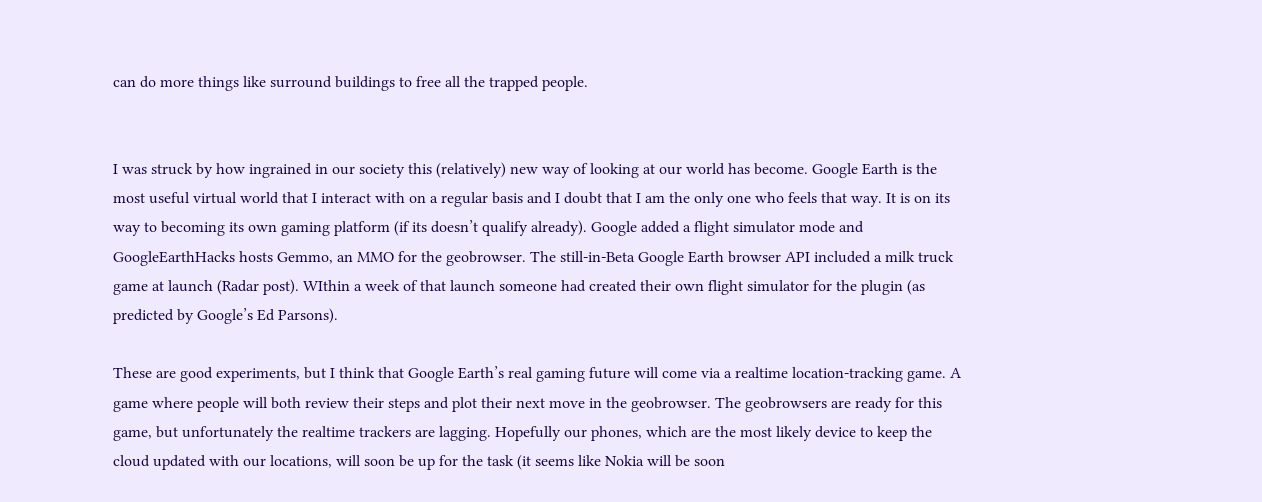can do more things like surround buildings to free all the trapped people.


I was struck by how ingrained in our society this (relatively) new way of looking at our world has become. Google Earth is the most useful virtual world that I interact with on a regular basis and I doubt that I am the only one who feels that way. It is on its way to becoming its own gaming platform (if its doesn’t qualify already). Google added a flight simulator mode and GoogleEarthHacks hosts Gemmo, an MMO for the geobrowser. The still-in-Beta Google Earth browser API included a milk truck game at launch (Radar post). WIthin a week of that launch someone had created their own flight simulator for the plugin (as predicted by Google’s Ed Parsons).

These are good experiments, but I think that Google Earth’s real gaming future will come via a realtime location-tracking game. A game where people will both review their steps and plot their next move in the geobrowser. The geobrowsers are ready for this game, but unfortunately the realtime trackers are lagging. Hopefully our phones, which are the most likely device to keep the cloud updated with our locations, will soon be up for the task (it seems like Nokia will be soon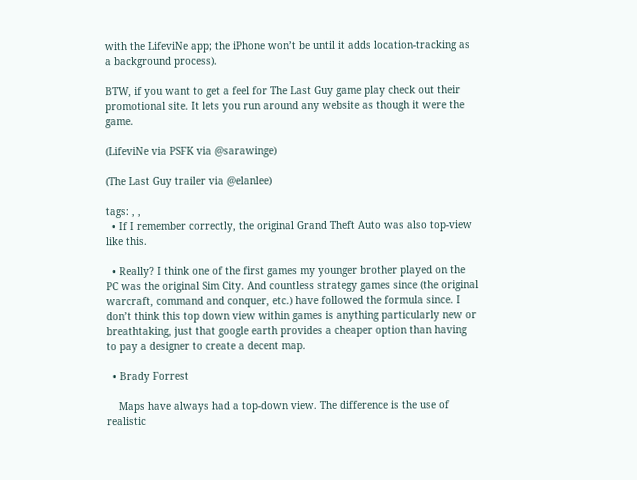with the LifeviNe app; the iPhone won’t be until it adds location-tracking as a background process).

BTW, if you want to get a feel for The Last Guy game play check out their promotional site. It lets you run around any website as though it were the game.

(LifeviNe via PSFK via @sarawinge)

(The Last Guy trailer via @elanlee)

tags: , ,
  • If I remember correctly, the original Grand Theft Auto was also top-view like this.

  • Really? I think one of the first games my younger brother played on the PC was the original Sim City. And countless strategy games since (the original warcraft, command and conquer, etc.) have followed the formula since. I don’t think this top down view within games is anything particularly new or breathtaking, just that google earth provides a cheaper option than having to pay a designer to create a decent map.

  • Brady Forrest

    Maps have always had a top-down view. The difference is the use of realistic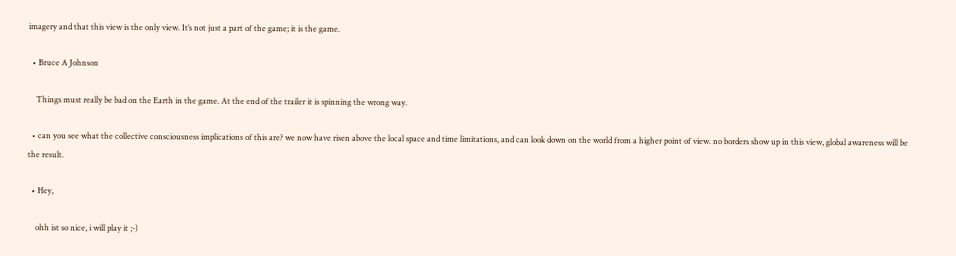imagery and that this view is the only view. It’s not just a part of the game; it is the game.

  • Bruce A Johnson

    Things must really be bad on the Earth in the game. At the end of the trailer it is spinning the wrong way.

  • can you see what the collective consciousness implications of this are? we now have risen above the local space and time limitations, and can look down on the world from a higher point of view. no borders show up in this view, global awareness will be the result.

  • Hey,

    ohh ist so nice, i will play it ;-)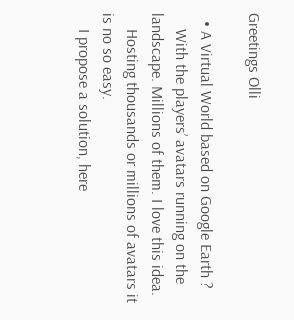Greetings Olli

  • A Virtual World based on Google Earth ?
    With the players’ avatars running on the landscape. Millions of them. I love this idea.
    Hosting thousands or millions of avatars it is no so easy.
    I propose a solution, here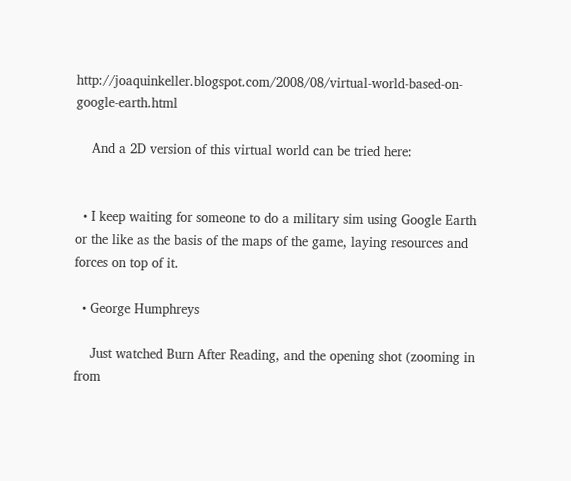http://joaquinkeller.blogspot.com/2008/08/virtual-world-based-on-google-earth.html

    And a 2D version of this virtual world can be tried here:


  • I keep waiting for someone to do a military sim using Google Earth or the like as the basis of the maps of the game, laying resources and forces on top of it.

  • George Humphreys

    Just watched Burn After Reading, and the opening shot (zooming in from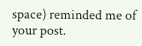space) reminded me of your post.